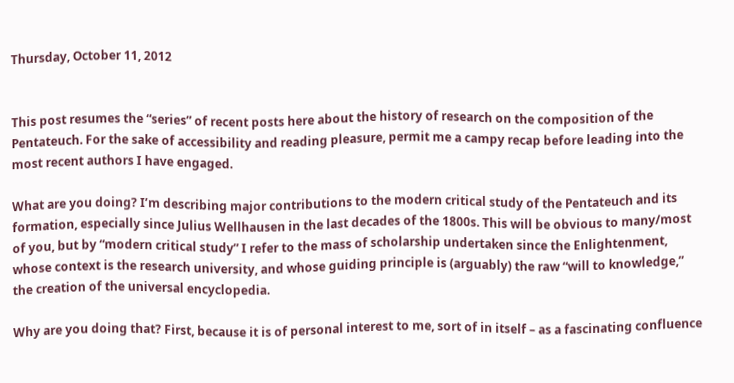Thursday, October 11, 2012


This post resumes the “series” of recent posts here about the history of research on the composition of the Pentateuch. For the sake of accessibility and reading pleasure, permit me a campy recap before leading into the most recent authors I have engaged.

What are you doing? I’m describing major contributions to the modern critical study of the Pentateuch and its formation, especially since Julius Wellhausen in the last decades of the 1800s. This will be obvious to many/most of you, but by “modern critical study” I refer to the mass of scholarship undertaken since the Enlightenment, whose context is the research university, and whose guiding principle is (arguably) the raw “will to knowledge,” the creation of the universal encyclopedia.

Why are you doing that? First, because it is of personal interest to me, sort of in itself – as a fascinating confluence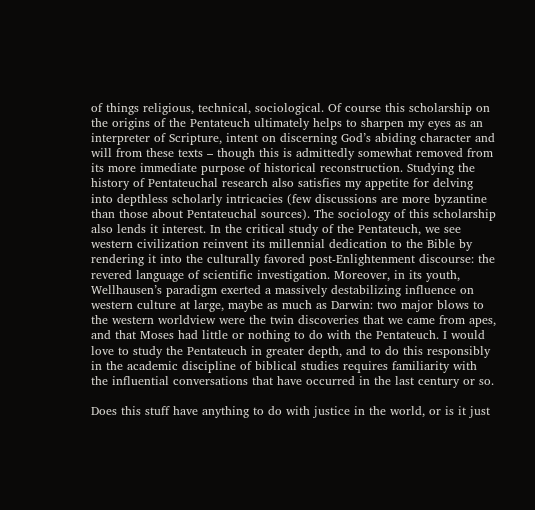of things religious, technical, sociological. Of course this scholarship on the origins of the Pentateuch ultimately helps to sharpen my eyes as an interpreter of Scripture, intent on discerning God’s abiding character and will from these texts – though this is admittedly somewhat removed from its more immediate purpose of historical reconstruction. Studying the history of Pentateuchal research also satisfies my appetite for delving into depthless scholarly intricacies (few discussions are more byzantine than those about Pentateuchal sources). The sociology of this scholarship also lends it interest. In the critical study of the Pentateuch, we see western civilization reinvent its millennial dedication to the Bible by rendering it into the culturally favored post-Enlightenment discourse: the revered language of scientific investigation. Moreover, in its youth, Wellhausen’s paradigm exerted a massively destabilizing influence on western culture at large, maybe as much as Darwin: two major blows to the western worldview were the twin discoveries that we came from apes, and that Moses had little or nothing to do with the Pentateuch. I would love to study the Pentateuch in greater depth, and to do this responsibly in the academic discipline of biblical studies requires familiarity with the influential conversations that have occurred in the last century or so.

Does this stuff have anything to do with justice in the world, or is it just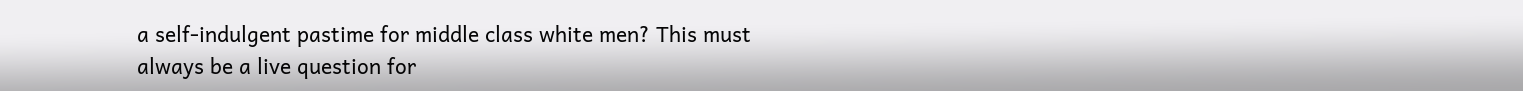a self-indulgent pastime for middle class white men? This must always be a live question for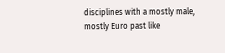disciplines with a mostly male, mostly Euro past like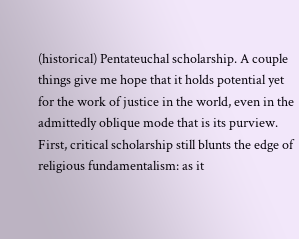(historical) Pentateuchal scholarship. A couple things give me hope that it holds potential yet for the work of justice in the world, even in the admittedly oblique mode that is its purview. First, critical scholarship still blunts the edge of religious fundamentalism: as it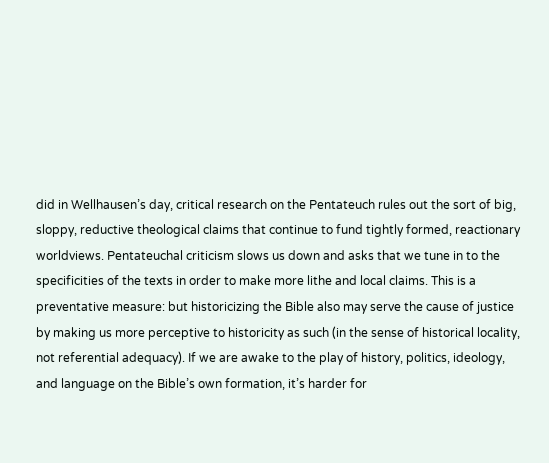did in Wellhausen’s day, critical research on the Pentateuch rules out the sort of big, sloppy, reductive theological claims that continue to fund tightly formed, reactionary worldviews. Pentateuchal criticism slows us down and asks that we tune in to the specificities of the texts in order to make more lithe and local claims. This is a preventative measure: but historicizing the Bible also may serve the cause of justice by making us more perceptive to historicity as such (in the sense of historical locality, not referential adequacy). If we are awake to the play of history, politics, ideology, and language on the Bible’s own formation, it’s harder for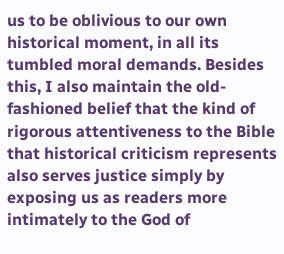us to be oblivious to our own historical moment, in all its tumbled moral demands. Besides this, I also maintain the old-fashioned belief that the kind of rigorous attentiveness to the Bible that historical criticism represents also serves justice simply by exposing us as readers more intimately to the God of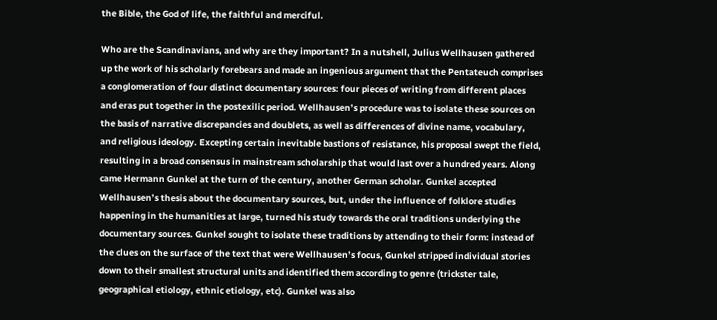the Bible, the God of life, the faithful and merciful.

Who are the Scandinavians, and why are they important? In a nutshell, Julius Wellhausen gathered up the work of his scholarly forebears and made an ingenious argument that the Pentateuch comprises a conglomeration of four distinct documentary sources: four pieces of writing from different places and eras put together in the postexilic period. Wellhausen’s procedure was to isolate these sources on the basis of narrative discrepancies and doublets, as well as differences of divine name, vocabulary, and religious ideology. Excepting certain inevitable bastions of resistance, his proposal swept the field, resulting in a broad consensus in mainstream scholarship that would last over a hundred years. Along came Hermann Gunkel at the turn of the century, another German scholar. Gunkel accepted Wellhausen’s thesis about the documentary sources, but, under the influence of folklore studies happening in the humanities at large, turned his study towards the oral traditions underlying the documentary sources. Gunkel sought to isolate these traditions by attending to their form: instead of the clues on the surface of the text that were Wellhausen’s focus, Gunkel stripped individual stories down to their smallest structural units and identified them according to genre (trickster tale, geographical etiology, ethnic etiology, etc). Gunkel was also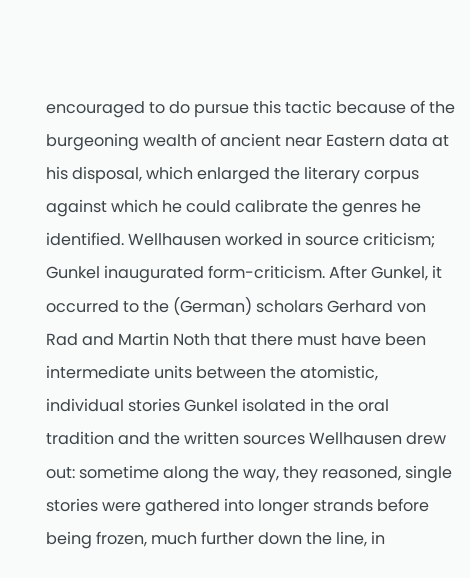encouraged to do pursue this tactic because of the burgeoning wealth of ancient near Eastern data at his disposal, which enlarged the literary corpus against which he could calibrate the genres he identified. Wellhausen worked in source criticism; Gunkel inaugurated form-criticism. After Gunkel, it occurred to the (German) scholars Gerhard von Rad and Martin Noth that there must have been intermediate units between the atomistic, individual stories Gunkel isolated in the oral tradition and the written sources Wellhausen drew out: sometime along the way, they reasoned, single stories were gathered into longer strands before being frozen, much further down the line, in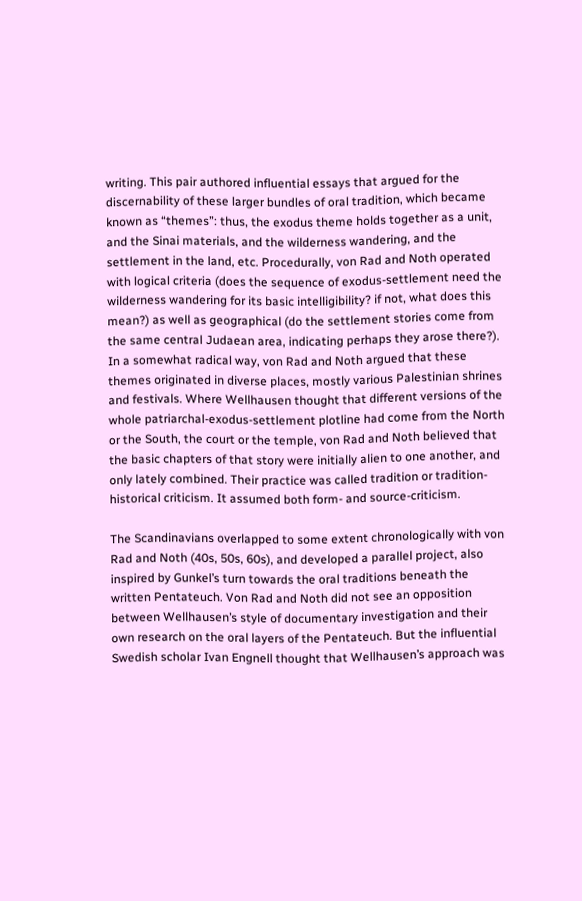writing. This pair authored influential essays that argued for the discernability of these larger bundles of oral tradition, which became known as “themes”: thus, the exodus theme holds together as a unit, and the Sinai materials, and the wilderness wandering, and the settlement in the land, etc. Procedurally, von Rad and Noth operated with logical criteria (does the sequence of exodus-settlement need the wilderness wandering for its basic intelligibility? if not, what does this mean?) as well as geographical (do the settlement stories come from the same central Judaean area, indicating perhaps they arose there?). In a somewhat radical way, von Rad and Noth argued that these themes originated in diverse places, mostly various Palestinian shrines and festivals. Where Wellhausen thought that different versions of the whole patriarchal-exodus-settlement plotline had come from the North or the South, the court or the temple, von Rad and Noth believed that the basic chapters of that story were initially alien to one another, and only lately combined. Their practice was called tradition or tradition-historical criticism. It assumed both form- and source-criticism.

The Scandinavians overlapped to some extent chronologically with von Rad and Noth (40s, 50s, 60s), and developed a parallel project, also inspired by Gunkel’s turn towards the oral traditions beneath the written Pentateuch. Von Rad and Noth did not see an opposition between Wellhausen’s style of documentary investigation and their own research on the oral layers of the Pentateuch. But the influential Swedish scholar Ivan Engnell thought that Wellhausen’s approach was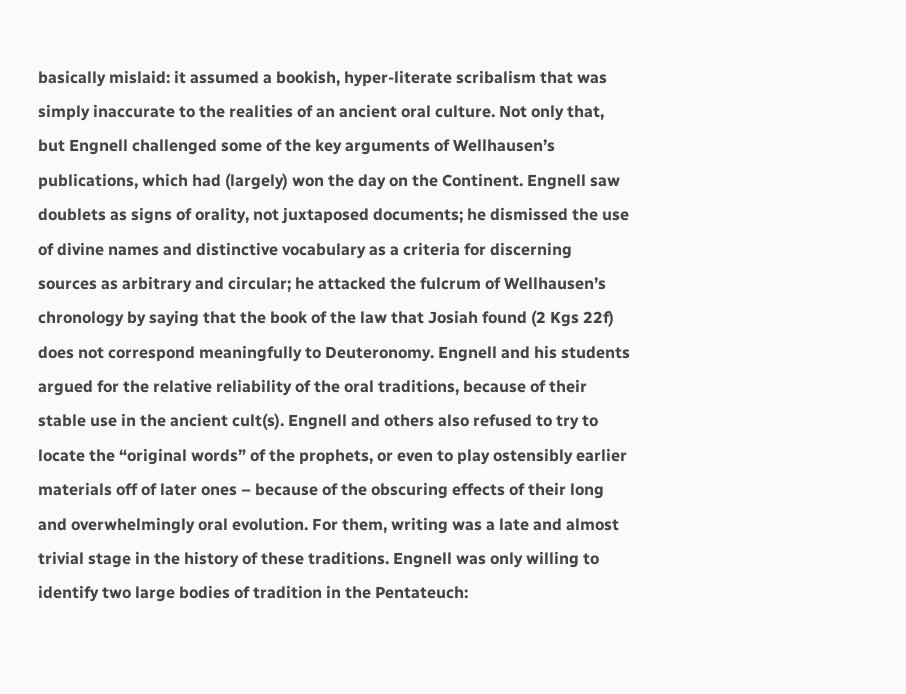basically mislaid: it assumed a bookish, hyper-literate scribalism that was simply inaccurate to the realities of an ancient oral culture. Not only that, but Engnell challenged some of the key arguments of Wellhausen’s publications, which had (largely) won the day on the Continent. Engnell saw doublets as signs of orality, not juxtaposed documents; he dismissed the use of divine names and distinctive vocabulary as a criteria for discerning sources as arbitrary and circular; he attacked the fulcrum of Wellhausen’s chronology by saying that the book of the law that Josiah found (2 Kgs 22f) does not correspond meaningfully to Deuteronomy. Engnell and his students argued for the relative reliability of the oral traditions, because of their stable use in the ancient cult(s). Engnell and others also refused to try to locate the “original words” of the prophets, or even to play ostensibly earlier materials off of later ones – because of the obscuring effects of their long and overwhelmingly oral evolution. For them, writing was a late and almost trivial stage in the history of these traditions. Engnell was only willing to identify two large bodies of tradition in the Pentateuch: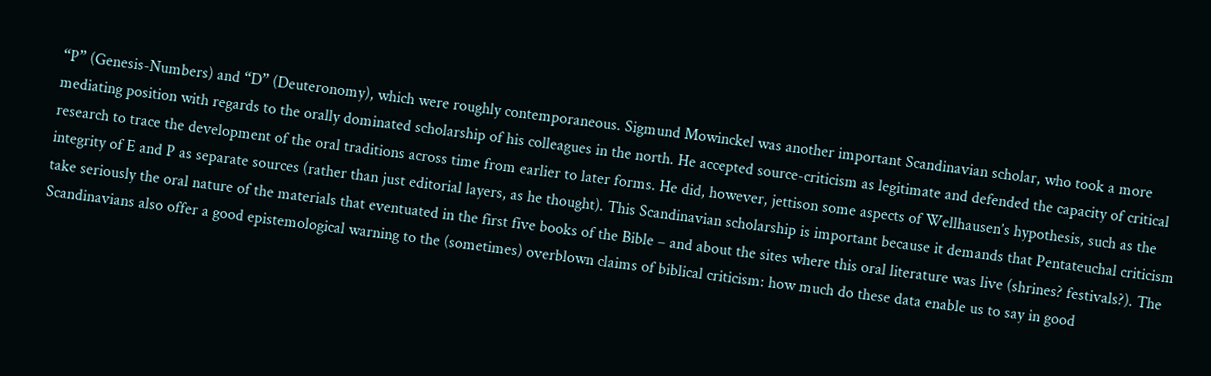“P” (Genesis-Numbers) and “D” (Deuteronomy), which were roughly contemporaneous. Sigmund Mowinckel was another important Scandinavian scholar, who took a more mediating position with regards to the orally dominated scholarship of his colleagues in the north. He accepted source-criticism as legitimate and defended the capacity of critical research to trace the development of the oral traditions across time from earlier to later forms. He did, however, jettison some aspects of Wellhausen’s hypothesis, such as the integrity of E and P as separate sources (rather than just editorial layers, as he thought). This Scandinavian scholarship is important because it demands that Pentateuchal criticism take seriously the oral nature of the materials that eventuated in the first five books of the Bible – and about the sites where this oral literature was live (shrines? festivals?). The Scandinavians also offer a good epistemological warning to the (sometimes) overblown claims of biblical criticism: how much do these data enable us to say in good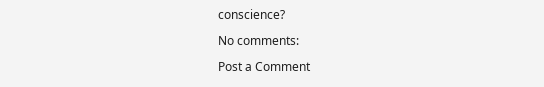conscience?

No comments:

Post a Comment